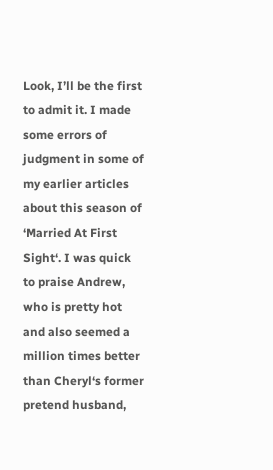Look, I’ll be the first to admit it. I made some errors of judgment in some of my earlier articles about this season of ‘Married At First Sight‘. I was quick to praise Andrew, who is pretty hot and also seemed a million times better than Cheryl‘s former pretend husband,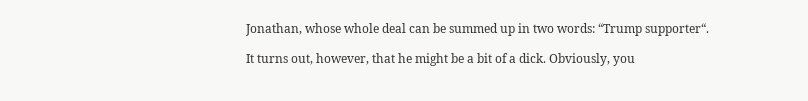Jonathan, whose whole deal can be summed up in two words: “Trump supporter“.

It turns out, however, that he might be a bit of a dick. Obviously, you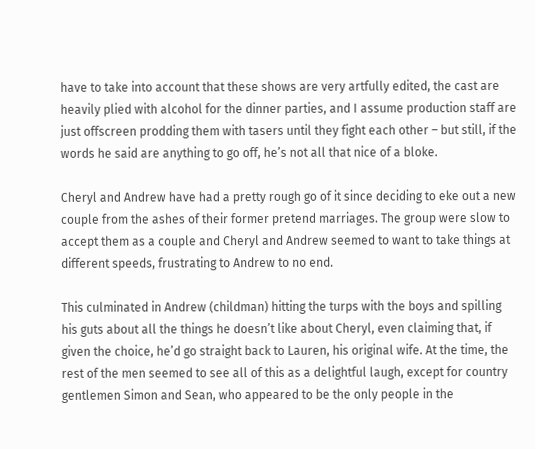have to take into account that these shows are very artfully edited, the cast are heavily plied with alcohol for the dinner parties, and I assume production staff are just offscreen prodding them with tasers until they fight each other – but still, if the words he said are anything to go off, he’s not all that nice of a bloke.

Cheryl and Andrew have had a pretty rough go of it since deciding to eke out a new couple from the ashes of their former pretend marriages. The group were slow to accept them as a couple and Cheryl and Andrew seemed to want to take things at different speeds, frustrating to Andrew to no end.

This culminated in Andrew (childman) hitting the turps with the boys and spilling his guts about all the things he doesn’t like about Cheryl, even claiming that, if given the choice, he’d go straight back to Lauren, his original wife. At the time, the rest of the men seemed to see all of this as a delightful laugh, except for country gentlemen Simon and Sean, who appeared to be the only people in the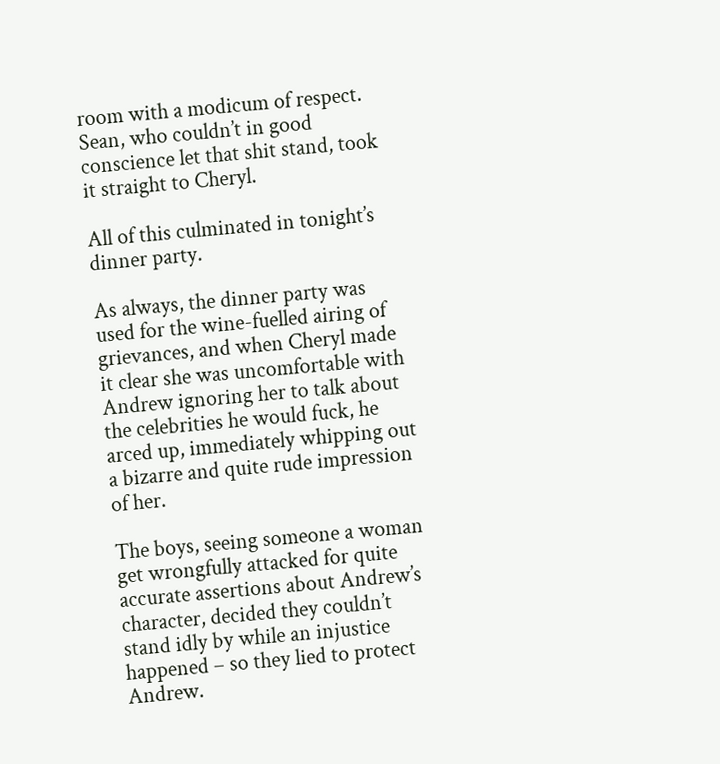room with a modicum of respect. Sean, who couldn’t in good conscience let that shit stand, took it straight to Cheryl.

All of this culminated in tonight’s dinner party.

As always, the dinner party was used for the wine-fuelled airing of grievances, and when Cheryl made it clear she was uncomfortable with Andrew ignoring her to talk about the celebrities he would fuck, he arced up, immediately whipping out a bizarre and quite rude impression of her.

The boys, seeing someone a woman get wrongfully attacked for quite accurate assertions about Andrew’s character, decided they couldn’t stand idly by while an injustice happened – so they lied to protect Andrew.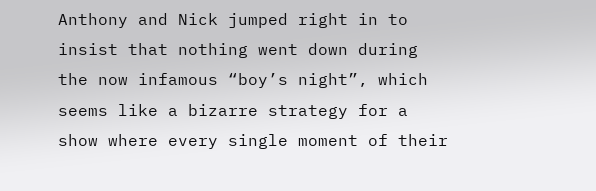Anthony and Nick jumped right in to insist that nothing went down during the now infamous “boy’s night”, which seems like a bizarre strategy for a show where every single moment of their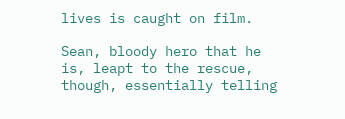lives is caught on film.

Sean, bloody hero that he is, leapt to the rescue, though, essentially telling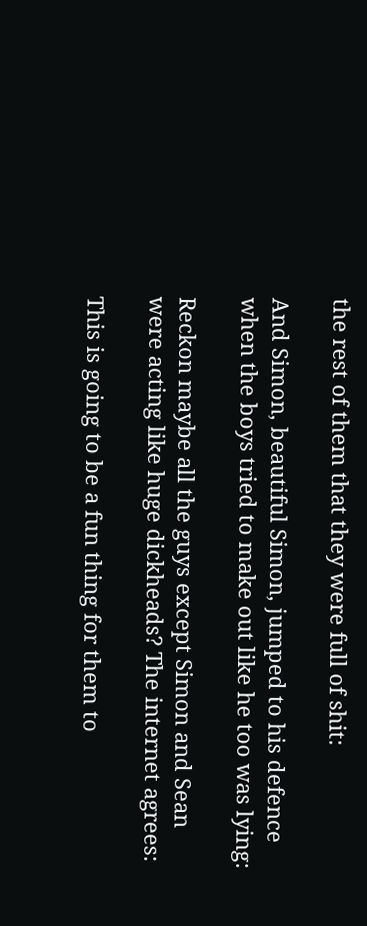the rest of them that they were full of shit:

And Simon, beautiful Simon, jumped to his defence when the boys tried to make out like he too was lying:

Reckon maybe all the guys except Simon and Sean were acting like huge dickheads? The internet agrees:

This is going to be a fun thing for them to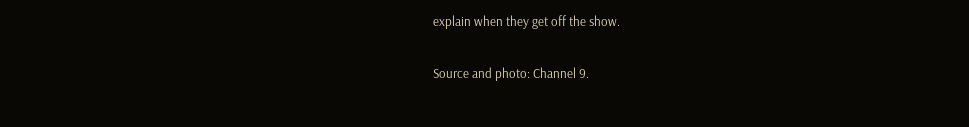explain when they get off the show.

Source and photo: Channel 9.